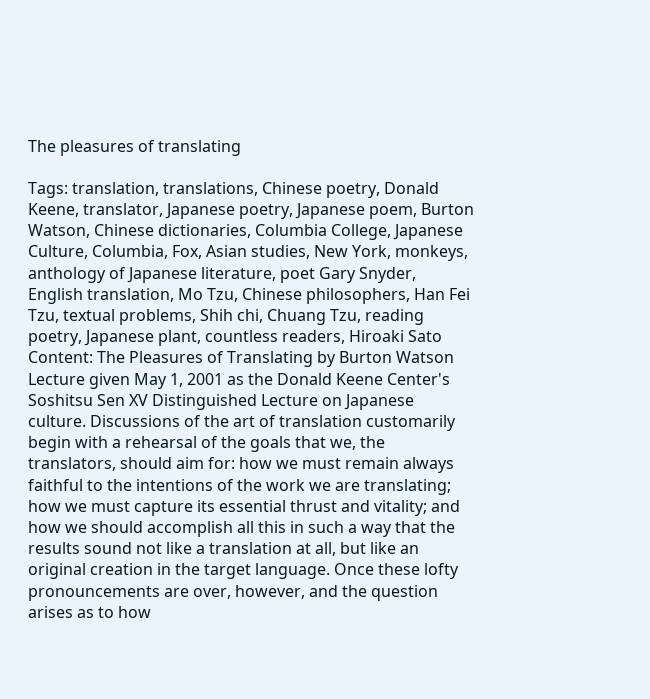The pleasures of translating

Tags: translation, translations, Chinese poetry, Donald Keene, translator, Japanese poetry, Japanese poem, Burton Watson, Chinese dictionaries, Columbia College, Japanese Culture, Columbia, Fox, Asian studies, New York, monkeys, anthology of Japanese literature, poet Gary Snyder, English translation, Mo Tzu, Chinese philosophers, Han Fei Tzu, textual problems, Shih chi, Chuang Tzu, reading poetry, Japanese plant, countless readers, Hiroaki Sato
Content: The Pleasures of Translating by Burton Watson Lecture given May 1, 2001 as the Donald Keene Center's Soshitsu Sen XV Distinguished Lecture on Japanese culture. Discussions of the art of translation customarily begin with a rehearsal of the goals that we, the translators, should aim for: how we must remain always faithful to the intentions of the work we are translating; how we must capture its essential thrust and vitality; and how we should accomplish all this in such a way that the results sound not like a translation at all, but like an original creation in the target language. Once these lofty pronouncements are over, however, and the question arises as to how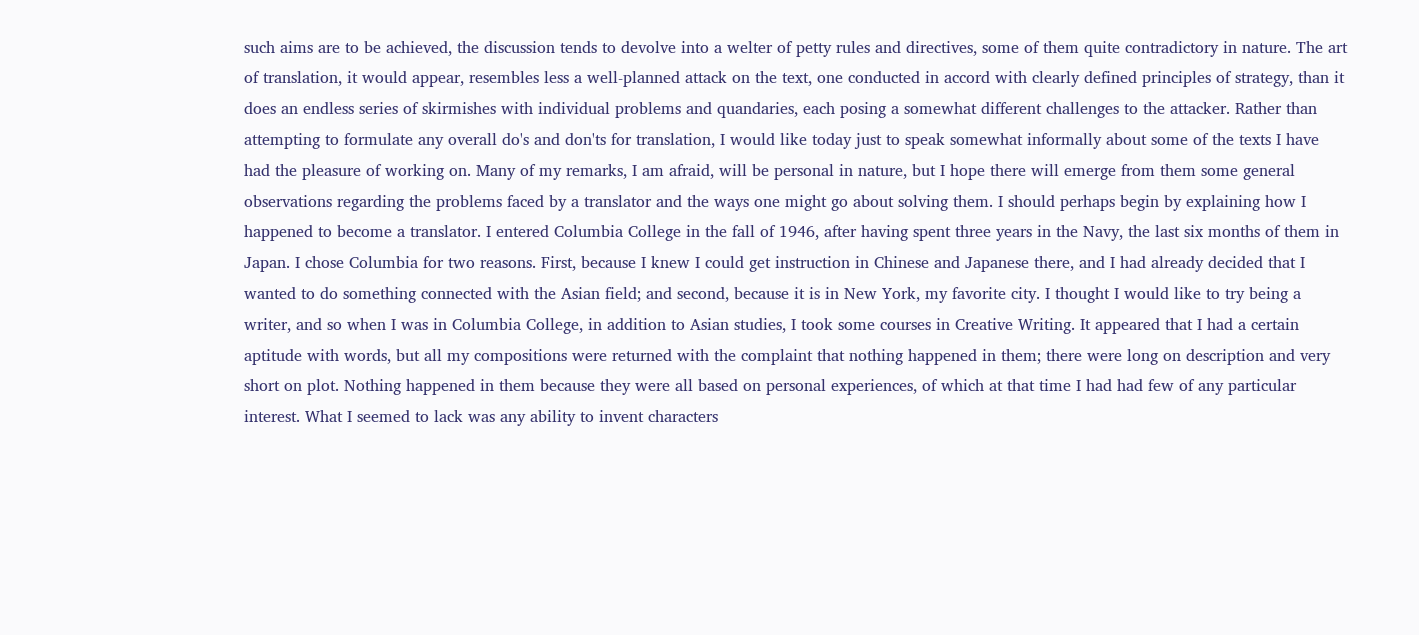such aims are to be achieved, the discussion tends to devolve into a welter of petty rules and directives, some of them quite contradictory in nature. The art of translation, it would appear, resembles less a well-planned attack on the text, one conducted in accord with clearly defined principles of strategy, than it does an endless series of skirmishes with individual problems and quandaries, each posing a somewhat different challenges to the attacker. Rather than attempting to formulate any overall do's and don'ts for translation, I would like today just to speak somewhat informally about some of the texts I have had the pleasure of working on. Many of my remarks, I am afraid, will be personal in nature, but I hope there will emerge from them some general observations regarding the problems faced by a translator and the ways one might go about solving them. I should perhaps begin by explaining how I happened to become a translator. I entered Columbia College in the fall of 1946, after having spent three years in the Navy, the last six months of them in Japan. I chose Columbia for two reasons. First, because I knew I could get instruction in Chinese and Japanese there, and I had already decided that I wanted to do something connected with the Asian field; and second, because it is in New York, my favorite city. I thought I would like to try being a writer, and so when I was in Columbia College, in addition to Asian studies, I took some courses in Creative Writing. It appeared that I had a certain aptitude with words, but all my compositions were returned with the complaint that nothing happened in them; there were long on description and very short on plot. Nothing happened in them because they were all based on personal experiences, of which at that time I had had few of any particular interest. What I seemed to lack was any ability to invent characters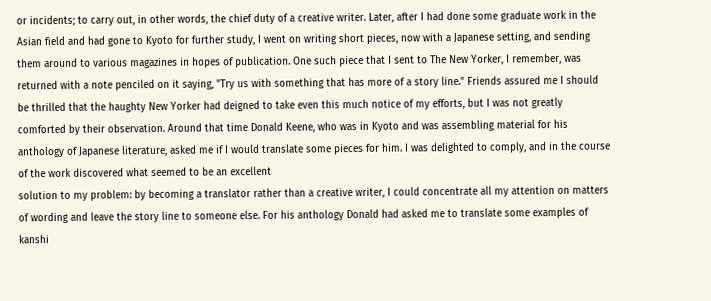or incidents; to carry out, in other words, the chief duty of a creative writer. Later, after I had done some graduate work in the Asian field and had gone to Kyoto for further study, I went on writing short pieces, now with a Japanese setting, and sending them around to various magazines in hopes of publication. One such piece that I sent to The New Yorker, I remember, was returned with a note penciled on it saying, "Try us with something that has more of a story line." Friends assured me I should be thrilled that the haughty New Yorker had deigned to take even this much notice of my efforts, but I was not greatly comforted by their observation. Around that time Donald Keene, who was in Kyoto and was assembling material for his anthology of Japanese literature, asked me if I would translate some pieces for him. I was delighted to comply, and in the course of the work discovered what seemed to be an excellent
solution to my problem: by becoming a translator rather than a creative writer, I could concentrate all my attention on matters of wording and leave the story line to someone else. For his anthology Donald had asked me to translate some examples of kanshi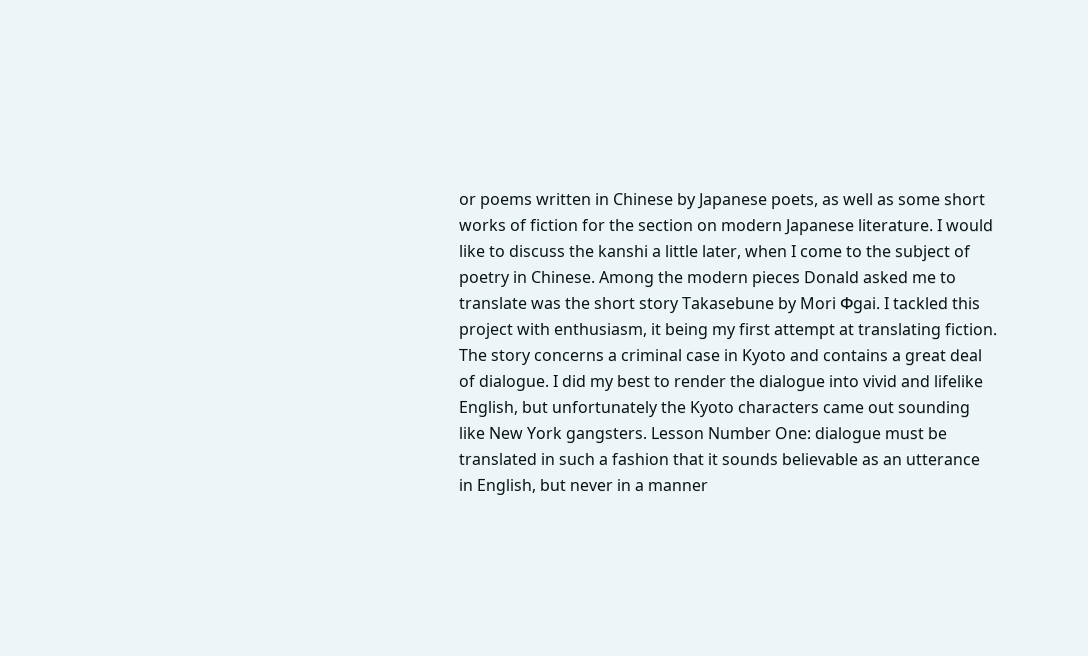or poems written in Chinese by Japanese poets, as well as some short works of fiction for the section on modern Japanese literature. I would like to discuss the kanshi a little later, when I come to the subject of poetry in Chinese. Among the modern pieces Donald asked me to translate was the short story Takasebune by Mori Фgai. I tackled this project with enthusiasm, it being my first attempt at translating fiction. The story concerns a criminal case in Kyoto and contains a great deal of dialogue. I did my best to render the dialogue into vivid and lifelike English, but unfortunately the Kyoto characters came out sounding like New York gangsters. Lesson Number One: dialogue must be translated in such a fashion that it sounds believable as an utterance in English, but never in a manner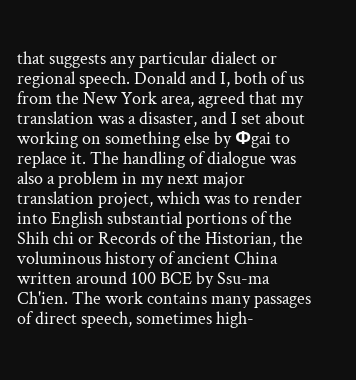that suggests any particular dialect or regional speech. Donald and I, both of us from the New York area, agreed that my translation was a disaster, and I set about working on something else by Фgai to replace it. The handling of dialogue was also a problem in my next major translation project, which was to render into English substantial portions of the Shih chi or Records of the Historian, the voluminous history of ancient China written around 100 BCE by Ssu-ma Ch'ien. The work contains many passages of direct speech, sometimes high-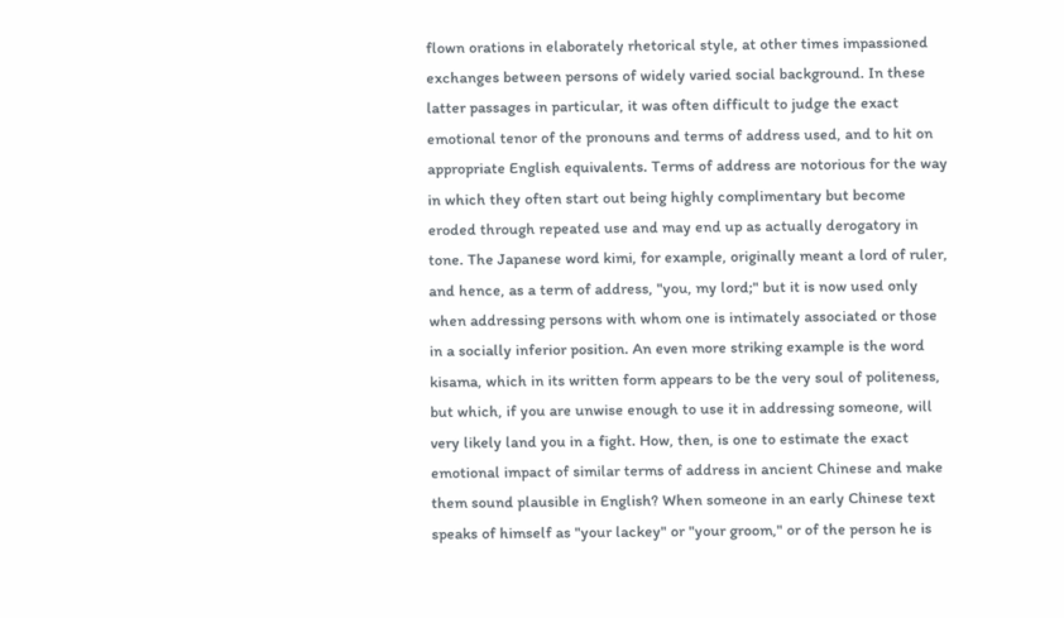flown orations in elaborately rhetorical style, at other times impassioned exchanges between persons of widely varied social background. In these latter passages in particular, it was often difficult to judge the exact emotional tenor of the pronouns and terms of address used, and to hit on appropriate English equivalents. Terms of address are notorious for the way in which they often start out being highly complimentary but become eroded through repeated use and may end up as actually derogatory in tone. The Japanese word kimi, for example, originally meant a lord of ruler, and hence, as a term of address, "you, my lord;" but it is now used only when addressing persons with whom one is intimately associated or those in a socially inferior position. An even more striking example is the word kisama, which in its written form appears to be the very soul of politeness, but which, if you are unwise enough to use it in addressing someone, will very likely land you in a fight. How, then, is one to estimate the exact emotional impact of similar terms of address in ancient Chinese and make them sound plausible in English? When someone in an early Chinese text speaks of himself as "your lackey" or "your groom," or of the person he is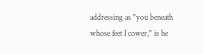addressing as "you beneath whose feet I cower," is he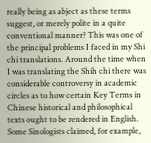really being as abject as these terms suggest, or merely polite in a quite conventional manner? This was one of the principal problems I faced in my Shi chi translations. Around the time when I was translating the Shih chi there was considerable controversy in academic circles as to how certain Key Terms in Chinese historical and philosophical texts ought to be rendered in English. Some Sinologists claimed, for example,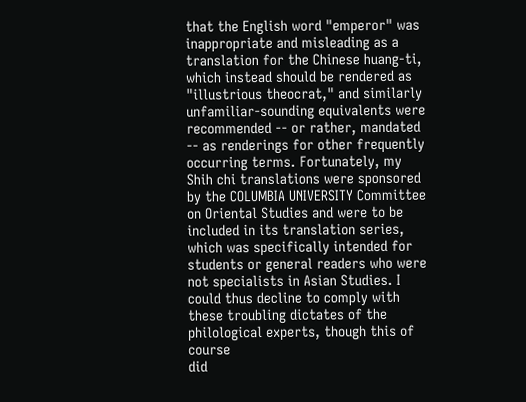that the English word "emperor" was inappropriate and misleading as a translation for the Chinese huang-ti, which instead should be rendered as "illustrious theocrat," and similarly unfamiliar-sounding equivalents were recommended -- or rather, mandated -- as renderings for other frequently occurring terms. Fortunately, my Shih chi translations were sponsored by the COLUMBIA UNIVERSITY Committee on Oriental Studies and were to be included in its translation series, which was specifically intended for students or general readers who were not specialists in Asian Studies. I could thus decline to comply with these troubling dictates of the philological experts, though this of course
did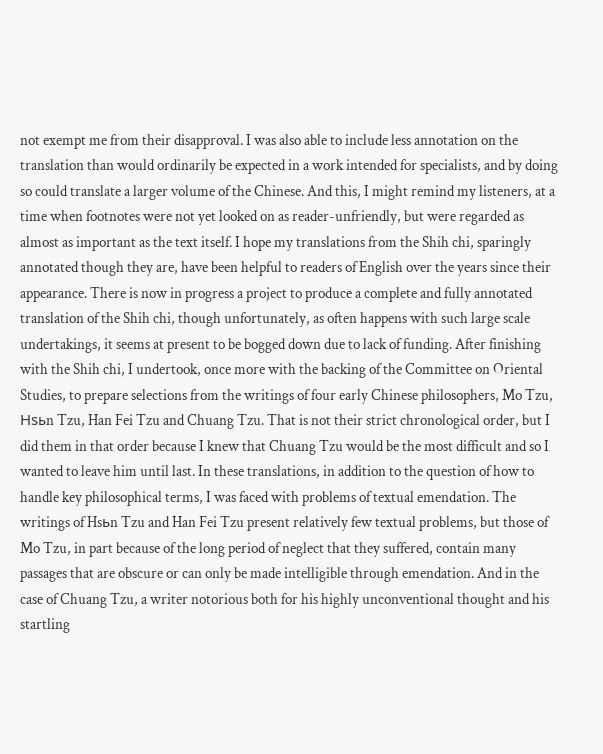not exempt me from their disapproval. I was also able to include less annotation on the translation than would ordinarily be expected in a work intended for specialists, and by doing so could translate a larger volume of the Chinese. And this, I might remind my listeners, at a time when footnotes were not yet looked on as reader-unfriendly, but were regarded as almost as important as the text itself. I hope my translations from the Shih chi, sparingly annotated though they are, have been helpful to readers of English over the years since their appearance. There is now in progress a project to produce a complete and fully annotated translation of the Shih chi, though unfortunately, as often happens with such large scale undertakings, it seems at present to be bogged down due to lack of funding. After finishing with the Shih chi, I undertook, once more with the backing of the Committee on Oriental Studies, to prepare selections from the writings of four early Chinese philosophers, Mo Tzu, Hsьn Tzu, Han Fei Tzu and Chuang Tzu. That is not their strict chronological order, but I did them in that order because I knew that Chuang Tzu would be the most difficult and so I wanted to leave him until last. In these translations, in addition to the question of how to handle key philosophical terms, I was faced with problems of textual emendation. The writings of Hsьn Tzu and Han Fei Tzu present relatively few textual problems, but those of Mo Tzu, in part because of the long period of neglect that they suffered, contain many passages that are obscure or can only be made intelligible through emendation. And in the case of Chuang Tzu, a writer notorious both for his highly unconventional thought and his startling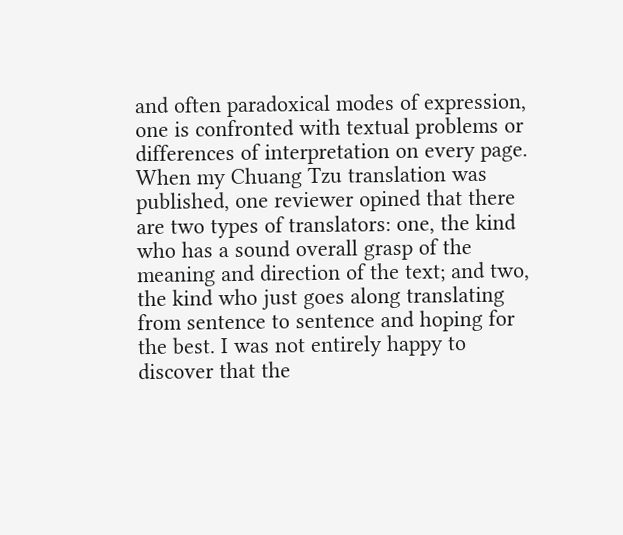and often paradoxical modes of expression, one is confronted with textual problems or differences of interpretation on every page. When my Chuang Tzu translation was published, one reviewer opined that there are two types of translators: one, the kind who has a sound overall grasp of the meaning and direction of the text; and two, the kind who just goes along translating from sentence to sentence and hoping for the best. I was not entirely happy to discover that the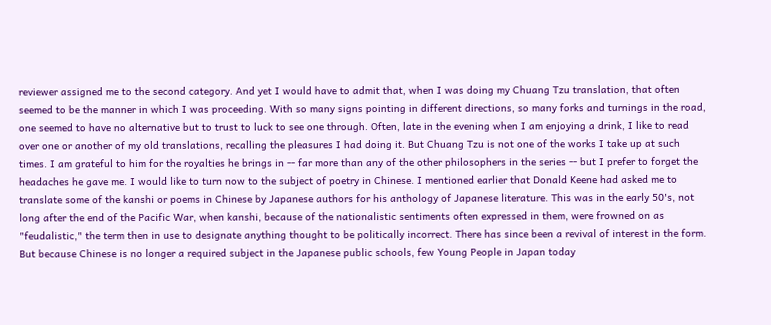reviewer assigned me to the second category. And yet I would have to admit that, when I was doing my Chuang Tzu translation, that often seemed to be the manner in which I was proceeding. With so many signs pointing in different directions, so many forks and turnings in the road, one seemed to have no alternative but to trust to luck to see one through. Often, late in the evening when I am enjoying a drink, I like to read over one or another of my old translations, recalling the pleasures I had doing it. But Chuang Tzu is not one of the works I take up at such times. I am grateful to him for the royalties he brings in -- far more than any of the other philosophers in the series -- but I prefer to forget the headaches he gave me. I would like to turn now to the subject of poetry in Chinese. I mentioned earlier that Donald Keene had asked me to translate some of the kanshi or poems in Chinese by Japanese authors for his anthology of Japanese literature. This was in the early 50's, not long after the end of the Pacific War, when kanshi, because of the nationalistic sentiments often expressed in them, were frowned on as "feudalistic," the term then in use to designate anything thought to be politically incorrect. There has since been a revival of interest in the form. But because Chinese is no longer a required subject in the Japanese public schools, few Young People in Japan today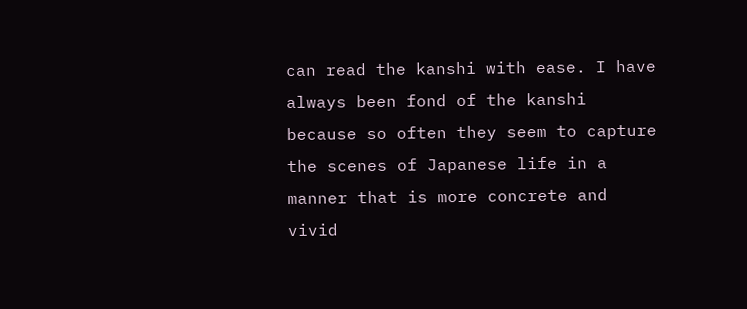can read the kanshi with ease. I have always been fond of the kanshi because so often they seem to capture the scenes of Japanese life in a manner that is more concrete and vivid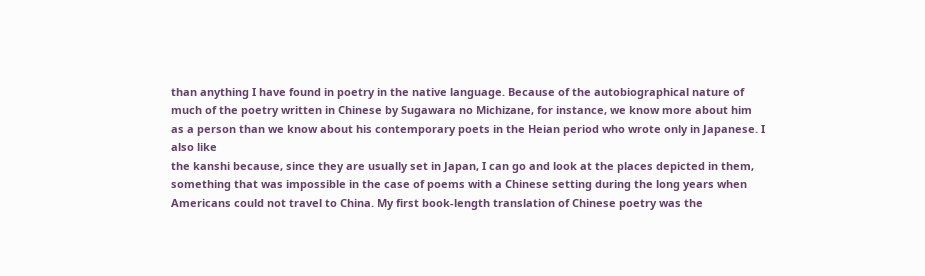than anything I have found in poetry in the native language. Because of the autobiographical nature of much of the poetry written in Chinese by Sugawara no Michizane, for instance, we know more about him as a person than we know about his contemporary poets in the Heian period who wrote only in Japanese. I also like
the kanshi because, since they are usually set in Japan, I can go and look at the places depicted in them, something that was impossible in the case of poems with a Chinese setting during the long years when Americans could not travel to China. My first book-length translation of Chinese poetry was the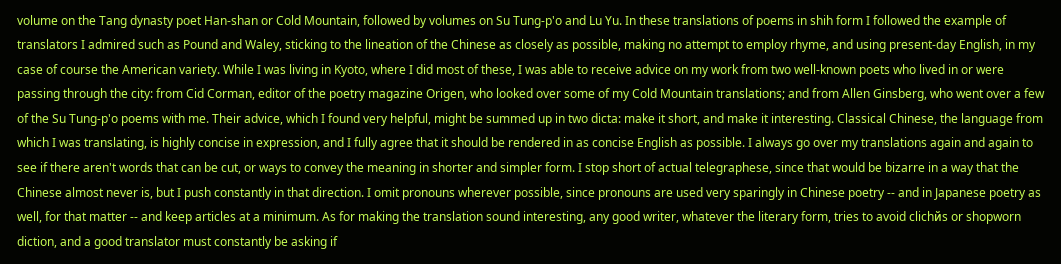volume on the Tang dynasty poet Han-shan or Cold Mountain, followed by volumes on Su Tung-p'o and Lu Yu. In these translations of poems in shih form I followed the example of translators I admired such as Pound and Waley, sticking to the lineation of the Chinese as closely as possible, making no attempt to employ rhyme, and using present-day English, in my case of course the American variety. While I was living in Kyoto, where I did most of these, I was able to receive advice on my work from two well-known poets who lived in or were passing through the city: from Cid Corman, editor of the poetry magazine Origen, who looked over some of my Cold Mountain translations; and from Allen Ginsberg, who went over a few of the Su Tung-p'o poems with me. Their advice, which I found very helpful, might be summed up in two dicta: make it short, and make it interesting. Classical Chinese, the language from which I was translating, is highly concise in expression, and I fully agree that it should be rendered in as concise English as possible. I always go over my translations again and again to see if there aren't words that can be cut, or ways to convey the meaning in shorter and simpler form. I stop short of actual telegraphese, since that would be bizarre in a way that the Chinese almost never is, but I push constantly in that direction. I omit pronouns wherever possible, since pronouns are used very sparingly in Chinese poetry -- and in Japanese poetry as well, for that matter -- and keep articles at a minimum. As for making the translation sound interesting, any good writer, whatever the literary form, tries to avoid clichйs or shopworn diction, and a good translator must constantly be asking if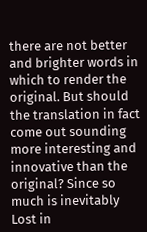there are not better and brighter words in which to render the original. But should the translation in fact come out sounding more interesting and innovative than the original? Since so much is inevitably Lost in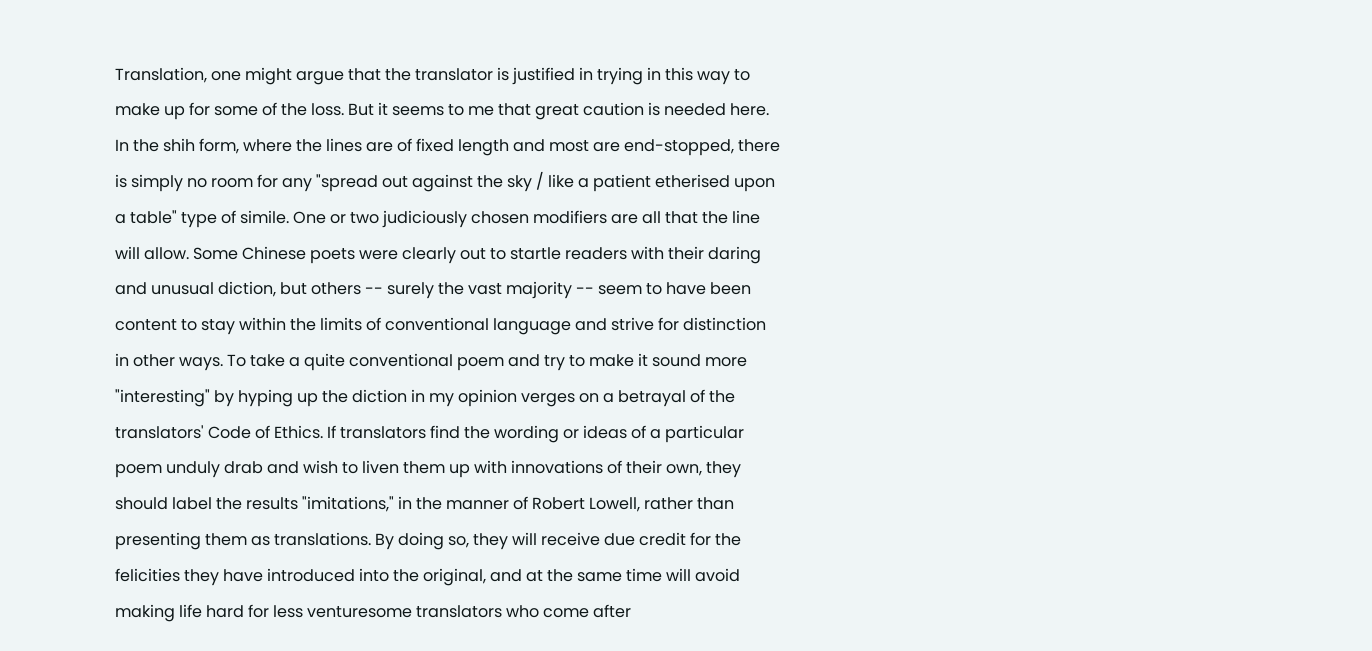Translation, one might argue that the translator is justified in trying in this way to make up for some of the loss. But it seems to me that great caution is needed here. In the shih form, where the lines are of fixed length and most are end-stopped, there is simply no room for any "spread out against the sky / like a patient etherised upon a table" type of simile. One or two judiciously chosen modifiers are all that the line will allow. Some Chinese poets were clearly out to startle readers with their daring and unusual diction, but others -- surely the vast majority -- seem to have been content to stay within the limits of conventional language and strive for distinction in other ways. To take a quite conventional poem and try to make it sound more "interesting" by hyping up the diction in my opinion verges on a betrayal of the translators' Code of Ethics. If translators find the wording or ideas of a particular poem unduly drab and wish to liven them up with innovations of their own, they should label the results "imitations," in the manner of Robert Lowell, rather than presenting them as translations. By doing so, they will receive due credit for the felicities they have introduced into the original, and at the same time will avoid making life hard for less venturesome translators who come after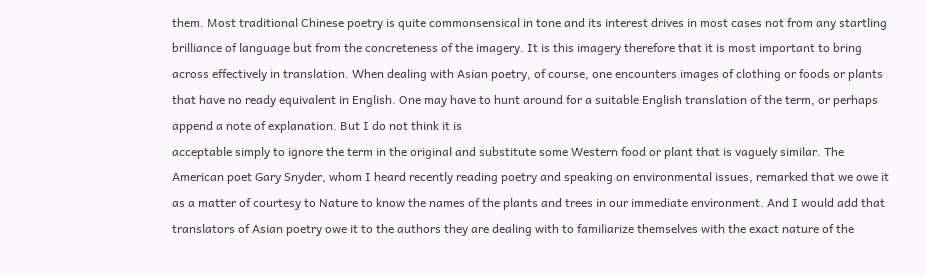them. Most traditional Chinese poetry is quite commonsensical in tone and its interest drives in most cases not from any startling brilliance of language but from the concreteness of the imagery. It is this imagery therefore that it is most important to bring across effectively in translation. When dealing with Asian poetry, of course, one encounters images of clothing or foods or plants that have no ready equivalent in English. One may have to hunt around for a suitable English translation of the term, or perhaps append a note of explanation. But I do not think it is
acceptable simply to ignore the term in the original and substitute some Western food or plant that is vaguely similar. The American poet Gary Snyder, whom I heard recently reading poetry and speaking on environmental issues, remarked that we owe it as a matter of courtesy to Nature to know the names of the plants and trees in our immediate environment. And I would add that translators of Asian poetry owe it to the authors they are dealing with to familiarize themselves with the exact nature of the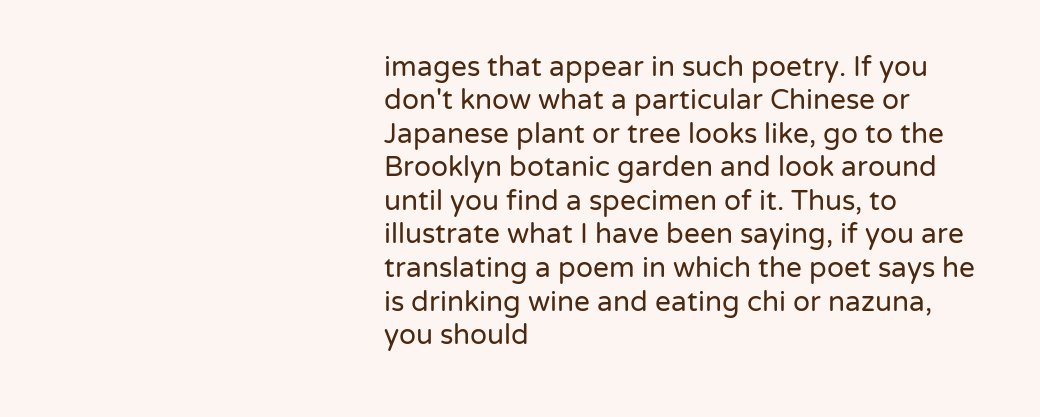images that appear in such poetry. If you don't know what a particular Chinese or Japanese plant or tree looks like, go to the Brooklyn botanic garden and look around until you find a specimen of it. Thus, to illustrate what I have been saying, if you are translating a poem in which the poet says he is drinking wine and eating chi or nazuna, you should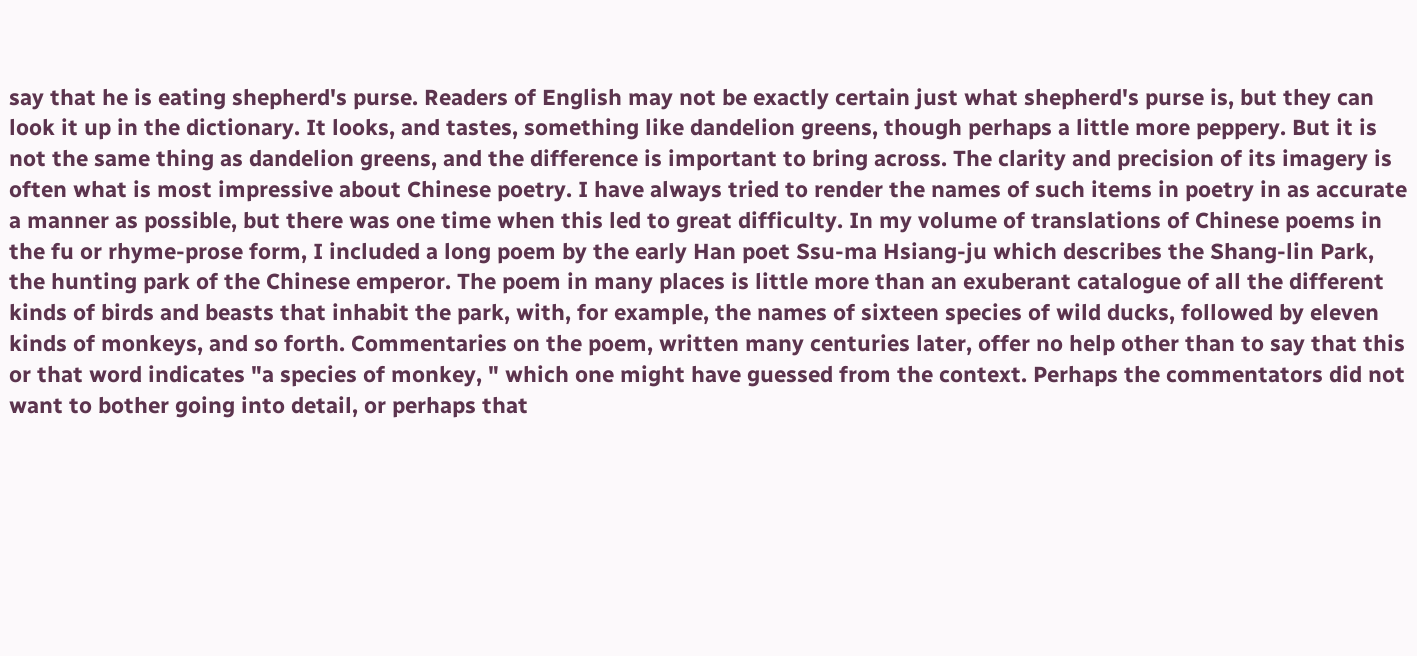say that he is eating shepherd's purse. Readers of English may not be exactly certain just what shepherd's purse is, but they can look it up in the dictionary. It looks, and tastes, something like dandelion greens, though perhaps a little more peppery. But it is not the same thing as dandelion greens, and the difference is important to bring across. The clarity and precision of its imagery is often what is most impressive about Chinese poetry. I have always tried to render the names of such items in poetry in as accurate a manner as possible, but there was one time when this led to great difficulty. In my volume of translations of Chinese poems in the fu or rhyme-prose form, I included a long poem by the early Han poet Ssu-ma Hsiang-ju which describes the Shang-lin Park, the hunting park of the Chinese emperor. The poem in many places is little more than an exuberant catalogue of all the different kinds of birds and beasts that inhabit the park, with, for example, the names of sixteen species of wild ducks, followed by eleven kinds of monkeys, and so forth. Commentaries on the poem, written many centuries later, offer no help other than to say that this or that word indicates "a species of monkey, " which one might have guessed from the context. Perhaps the commentators did not want to bother going into detail, or perhaps that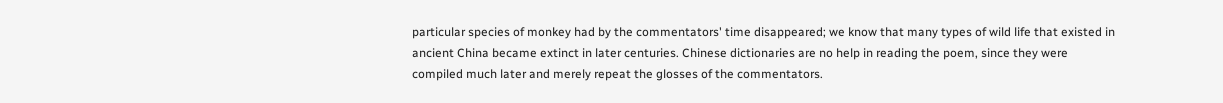particular species of monkey had by the commentators' time disappeared; we know that many types of wild life that existed in ancient China became extinct in later centuries. Chinese dictionaries are no help in reading the poem, since they were compiled much later and merely repeat the glosses of the commentators.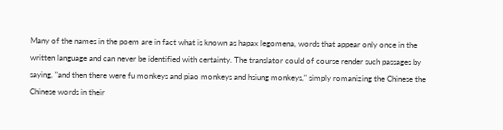Many of the names in the poem are in fact what is known as hapax legomena, words that appear only once in the written language and can never be identified with certainty. The translator could of course render such passages by saying, "and then there were fu monkeys and piao monkeys and hsiung monkeys," simply romanizing the Chinese the Chinese words in their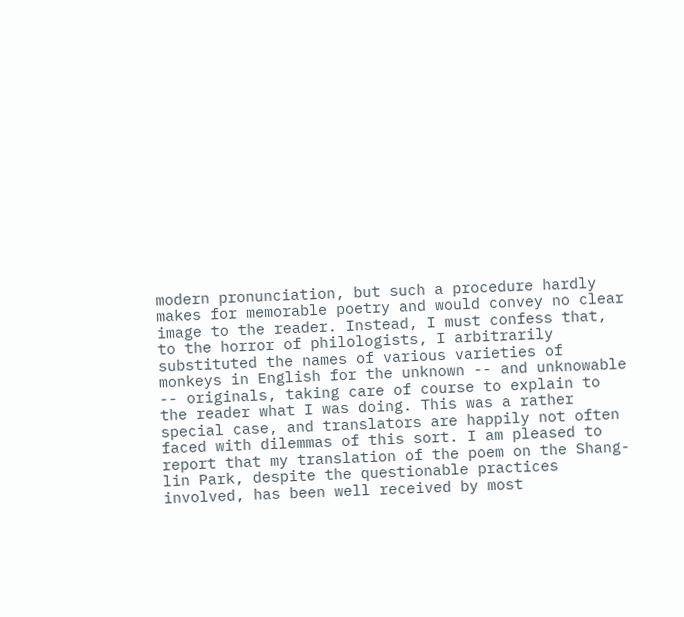modern pronunciation, but such a procedure hardly makes for memorable poetry and would convey no clear image to the reader. Instead, I must confess that, to the horror of philologists, I arbitrarily substituted the names of various varieties of monkeys in English for the unknown -- and unknowable -- originals, taking care of course to explain to the reader what I was doing. This was a rather special case, and translators are happily not often faced with dilemmas of this sort. I am pleased to report that my translation of the poem on the Shang-lin Park, despite the questionable practices involved, has been well received by most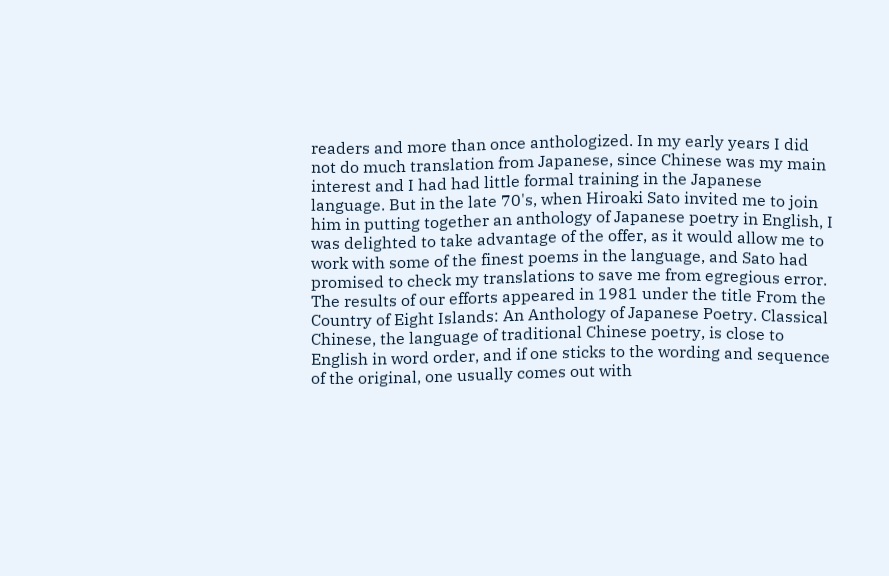readers and more than once anthologized. In my early years I did not do much translation from Japanese, since Chinese was my main interest and I had had little formal training in the Japanese language. But in the late 70's, when Hiroaki Sato invited me to join him in putting together an anthology of Japanese poetry in English, I was delighted to take advantage of the offer, as it would allow me to work with some of the finest poems in the language, and Sato had promised to check my translations to save me from egregious error. The results of our efforts appeared in 1981 under the title From the
Country of Eight Islands: An Anthology of Japanese Poetry. Classical Chinese, the language of traditional Chinese poetry, is close to English in word order, and if one sticks to the wording and sequence of the original, one usually comes out with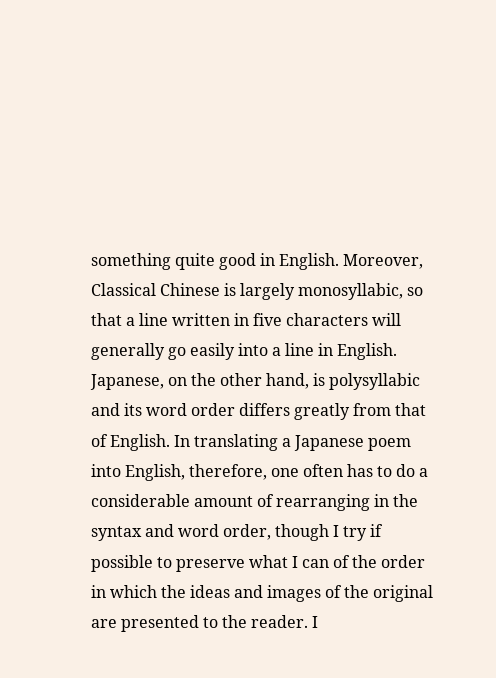something quite good in English. Moreover, Classical Chinese is largely monosyllabic, so that a line written in five characters will generally go easily into a line in English. Japanese, on the other hand, is polysyllabic and its word order differs greatly from that of English. In translating a Japanese poem into English, therefore, one often has to do a considerable amount of rearranging in the syntax and word order, though I try if possible to preserve what I can of the order in which the ideas and images of the original are presented to the reader. I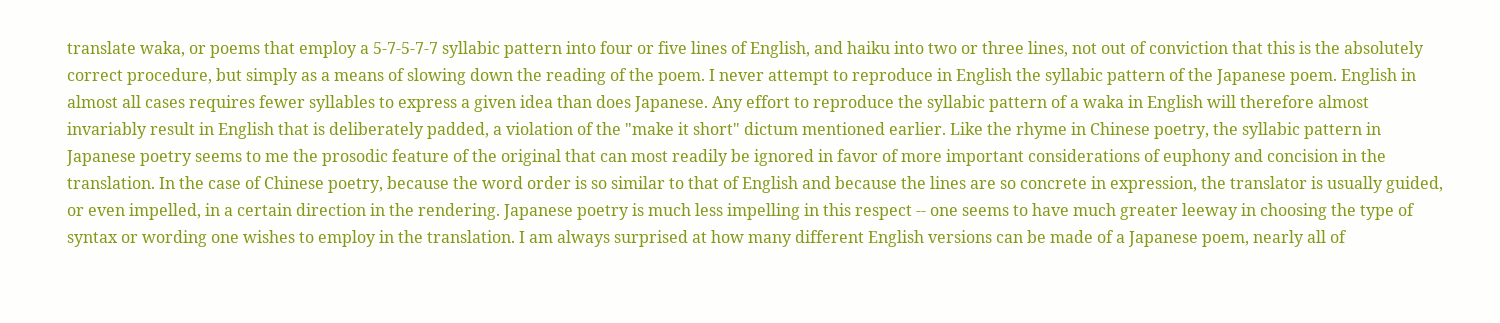translate waka, or poems that employ a 5-7-5-7-7 syllabic pattern into four or five lines of English, and haiku into two or three lines, not out of conviction that this is the absolutely correct procedure, but simply as a means of slowing down the reading of the poem. I never attempt to reproduce in English the syllabic pattern of the Japanese poem. English in almost all cases requires fewer syllables to express a given idea than does Japanese. Any effort to reproduce the syllabic pattern of a waka in English will therefore almost invariably result in English that is deliberately padded, a violation of the "make it short" dictum mentioned earlier. Like the rhyme in Chinese poetry, the syllabic pattern in Japanese poetry seems to me the prosodic feature of the original that can most readily be ignored in favor of more important considerations of euphony and concision in the translation. In the case of Chinese poetry, because the word order is so similar to that of English and because the lines are so concrete in expression, the translator is usually guided, or even impelled, in a certain direction in the rendering. Japanese poetry is much less impelling in this respect -- one seems to have much greater leeway in choosing the type of syntax or wording one wishes to employ in the translation. I am always surprised at how many different English versions can be made of a Japanese poem, nearly all of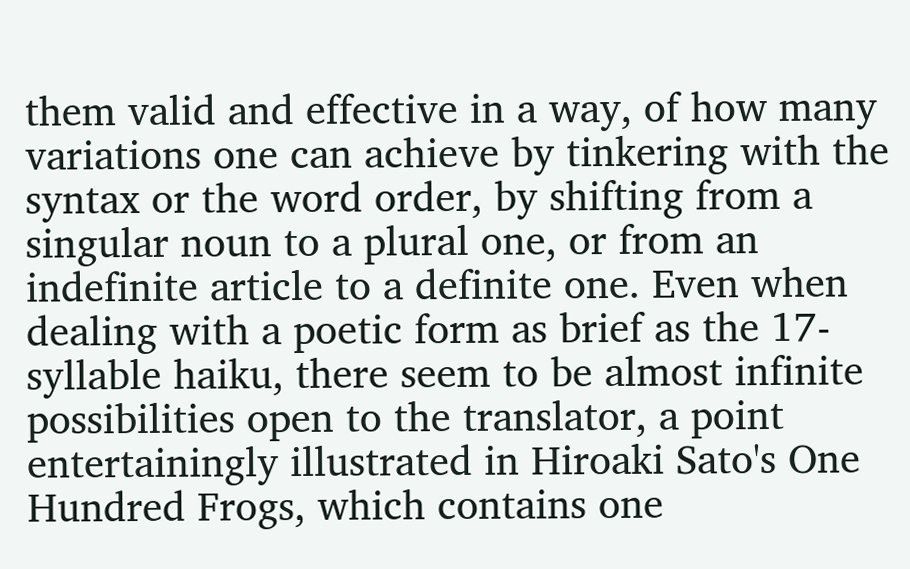them valid and effective in a way, of how many variations one can achieve by tinkering with the syntax or the word order, by shifting from a singular noun to a plural one, or from an indefinite article to a definite one. Even when dealing with a poetic form as brief as the 17-syllable haiku, there seem to be almost infinite possibilities open to the translator, a point entertainingly illustrated in Hiroaki Sato's One Hundred Frogs, which contains one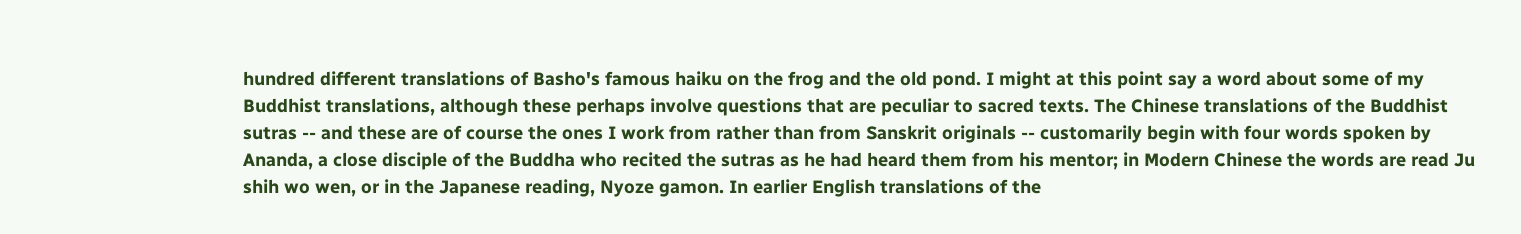hundred different translations of Basho's famous haiku on the frog and the old pond. I might at this point say a word about some of my Buddhist translations, although these perhaps involve questions that are peculiar to sacred texts. The Chinese translations of the Buddhist sutras -- and these are of course the ones I work from rather than from Sanskrit originals -- customarily begin with four words spoken by Ananda, a close disciple of the Buddha who recited the sutras as he had heard them from his mentor; in Modern Chinese the words are read Ju shih wo wen, or in the Japanese reading, Nyoze gamon. In earlier English translations of the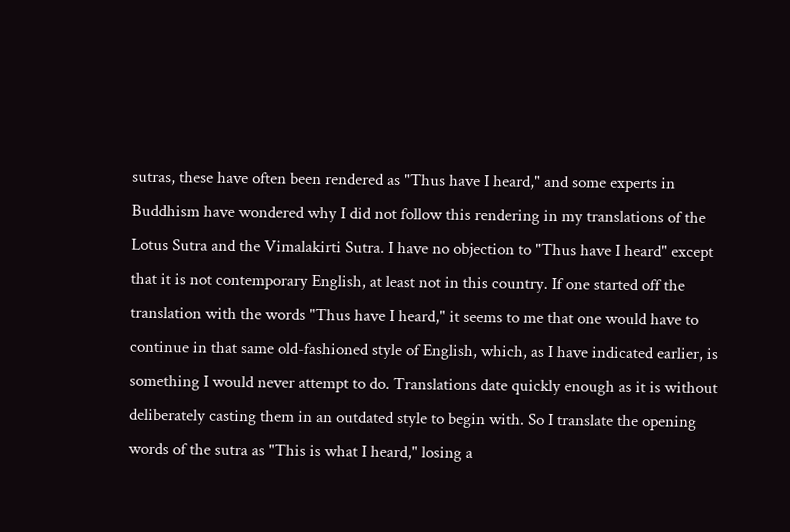sutras, these have often been rendered as "Thus have I heard," and some experts in Buddhism have wondered why I did not follow this rendering in my translations of the Lotus Sutra and the Vimalakirti Sutra. I have no objection to "Thus have I heard" except that it is not contemporary English, at least not in this country. If one started off the translation with the words "Thus have I heard," it seems to me that one would have to continue in that same old-fashioned style of English, which, as I have indicated earlier, is something I would never attempt to do. Translations date quickly enough as it is without deliberately casting them in an outdated style to begin with. So I translate the opening words of the sutra as "This is what I heard," losing a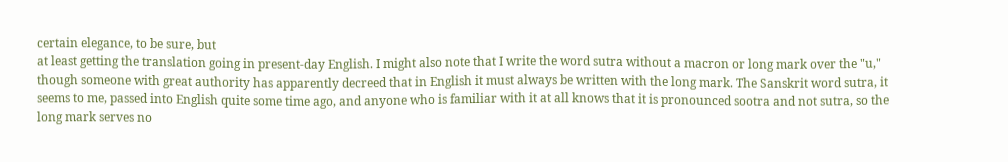certain elegance, to be sure, but
at least getting the translation going in present-day English. I might also note that I write the word sutra without a macron or long mark over the "u," though someone with great authority has apparently decreed that in English it must always be written with the long mark. The Sanskrit word sutra, it seems to me, passed into English quite some time ago, and anyone who is familiar with it at all knows that it is pronounced sootra and not sutra, so the long mark serves no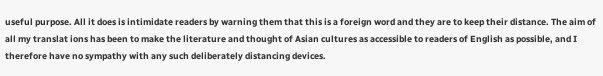useful purpose. All it does is intimidate readers by warning them that this is a foreign word and they are to keep their distance. The aim of all my translat ions has been to make the literature and thought of Asian cultures as accessible to readers of English as possible, and I therefore have no sympathy with any such deliberately distancing devices.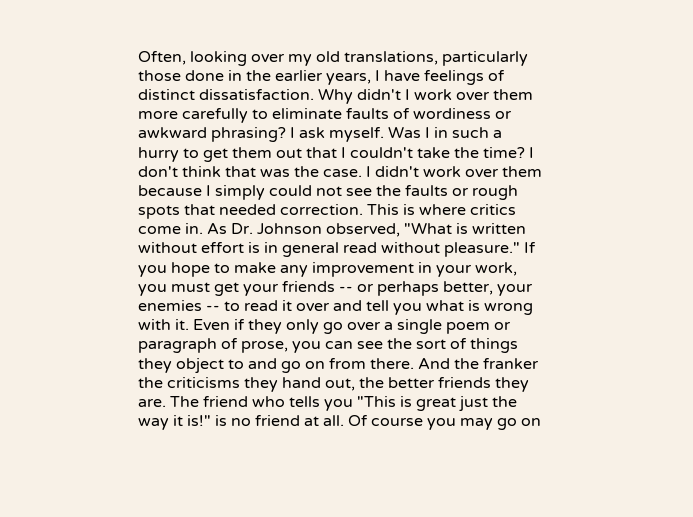Often, looking over my old translations, particularly those done in the earlier years, I have feelings of distinct dissatisfaction. Why didn't I work over them more carefully to eliminate faults of wordiness or awkward phrasing? I ask myself. Was I in such a hurry to get them out that I couldn't take the time? I don't think that was the case. I didn't work over them because I simply could not see the faults or rough spots that needed correction. This is where critics come in. As Dr. Johnson observed, "What is written without effort is in general read without pleasure." If you hope to make any improvement in your work, you must get your friends -- or perhaps better, your enemies -- to read it over and tell you what is wrong with it. Even if they only go over a single poem or paragraph of prose, you can see the sort of things they object to and go on from there. And the franker the criticisms they hand out, the better friends they are. The friend who tells you "This is great just the way it is!" is no friend at all. Of course you may go on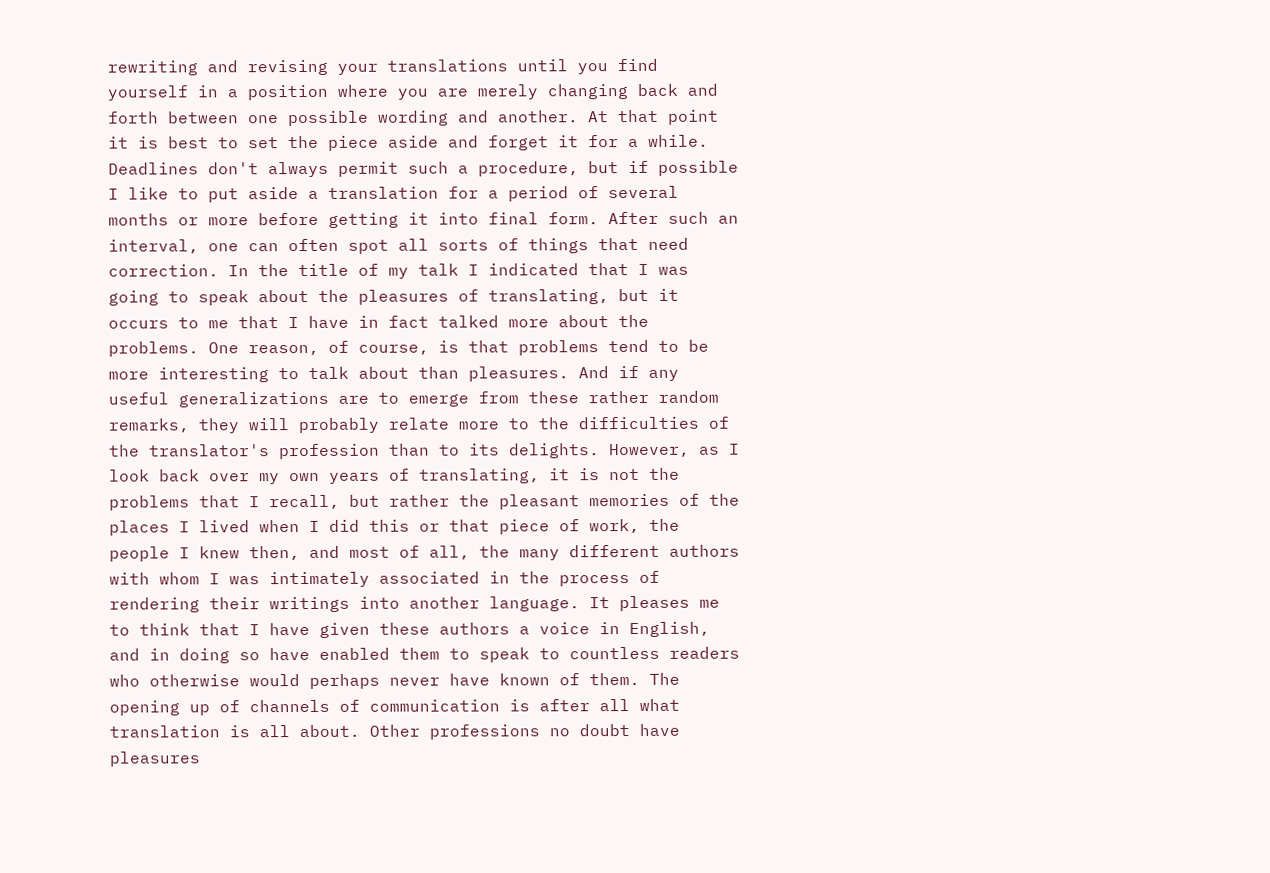rewriting and revising your translations until you find yourself in a position where you are merely changing back and forth between one possible wording and another. At that point it is best to set the piece aside and forget it for a while. Deadlines don't always permit such a procedure, but if possible I like to put aside a translation for a period of several months or more before getting it into final form. After such an interval, one can often spot all sorts of things that need correction. In the title of my talk I indicated that I was going to speak about the pleasures of translating, but it occurs to me that I have in fact talked more about the problems. One reason, of course, is that problems tend to be more interesting to talk about than pleasures. And if any useful generalizations are to emerge from these rather random remarks, they will probably relate more to the difficulties of the translator's profession than to its delights. However, as I look back over my own years of translating, it is not the problems that I recall, but rather the pleasant memories of the places I lived when I did this or that piece of work, the people I knew then, and most of all, the many different authors with whom I was intimately associated in the process of rendering their writings into another language. It pleases me to think that I have given these authors a voice in English, and in doing so have enabled them to speak to countless readers who otherwise would perhaps never have known of them. The opening up of channels of communication is after all what translation is all about. Other professions no doubt have pleasures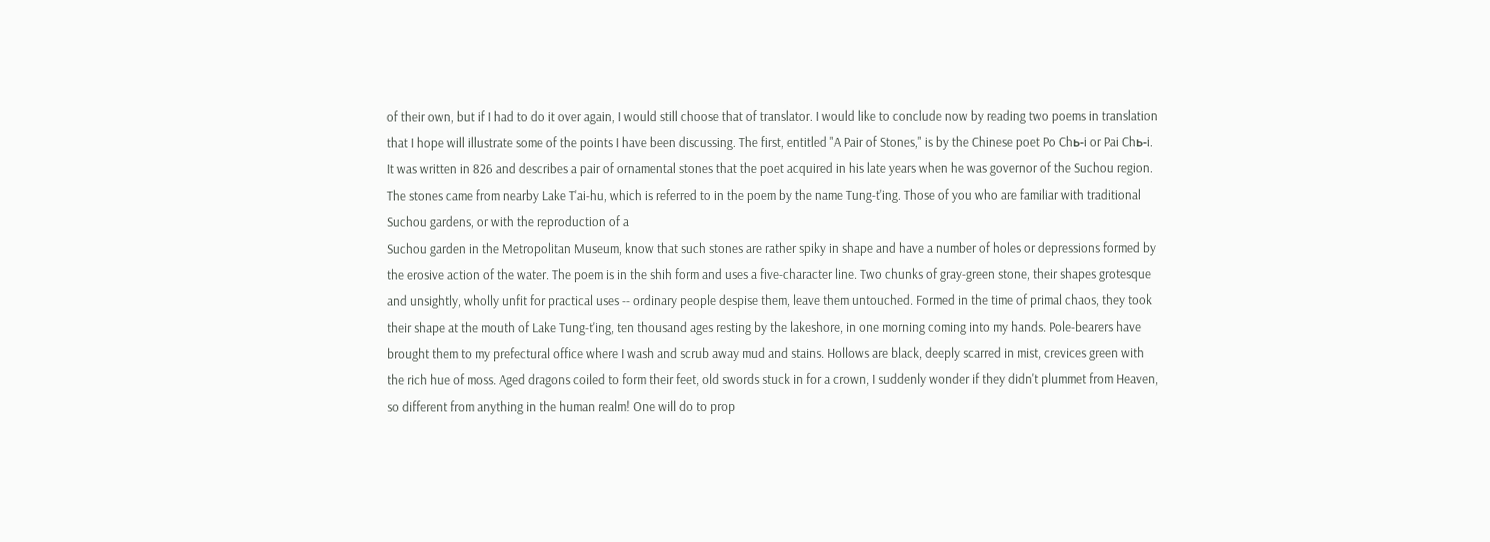of their own, but if I had to do it over again, I would still choose that of translator. I would like to conclude now by reading two poems in translation that I hope will illustrate some of the points I have been discussing. The first, entitled "A Pair of Stones," is by the Chinese poet Po Chь-i or Pai Chь-i. It was written in 826 and describes a pair of ornamental stones that the poet acquired in his late years when he was governor of the Suchou region. The stones came from nearby Lake T'ai-hu, which is referred to in the poem by the name Tung-t'ing. Those of you who are familiar with traditional Suchou gardens, or with the reproduction of a
Suchou garden in the Metropolitan Museum, know that such stones are rather spiky in shape and have a number of holes or depressions formed by the erosive action of the water. The poem is in the shih form and uses a five-character line. Two chunks of gray-green stone, their shapes grotesque and unsightly, wholly unfit for practical uses -- ordinary people despise them, leave them untouched. Formed in the time of primal chaos, they took their shape at the mouth of Lake Tung-t'ing, ten thousand ages resting by the lakeshore, in one morning coming into my hands. Pole-bearers have brought them to my prefectural office where I wash and scrub away mud and stains. Hollows are black, deeply scarred in mist, crevices green with the rich hue of moss. Aged dragons coiled to form their feet, old swords stuck in for a crown, I suddenly wonder if they didn't plummet from Heaven, so different from anything in the human realm! One will do to prop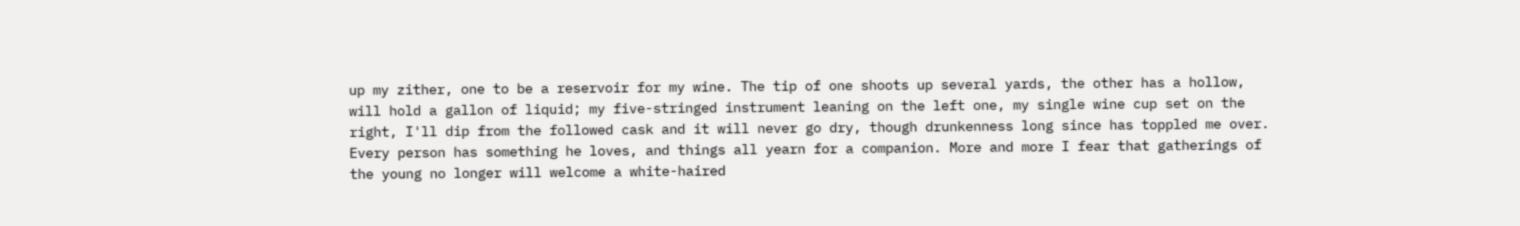up my zither, one to be a reservoir for my wine. The tip of one shoots up several yards, the other has a hollow, will hold a gallon of liquid; my five-stringed instrument leaning on the left one, my single wine cup set on the right, I'll dip from the followed cask and it will never go dry, though drunkenness long since has toppled me over. Every person has something he loves, and things all yearn for a companion. More and more I fear that gatherings of the young no longer will welcome a white-haired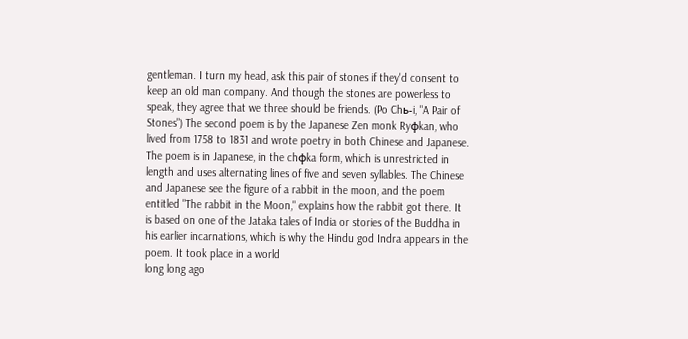gentleman. I turn my head, ask this pair of stones if they'd consent to keep an old man company. And though the stones are powerless to speak, they agree that we three should be friends. (Po Chь-i, "A Pair of Stones") The second poem is by the Japanese Zen monk Ryфkan, who lived from 1758 to 1831 and wrote poetry in both Chinese and Japanese. The poem is in Japanese, in the chфka form, which is unrestricted in length and uses alternating lines of five and seven syllables. The Chinese and Japanese see the figure of a rabbit in the moon, and the poem entitled "The rabbit in the Moon," explains how the rabbit got there. It is based on one of the Jataka tales of India or stories of the Buddha in his earlier incarnations, which is why the Hindu god Indra appears in the poem. It took place in a world
long long ago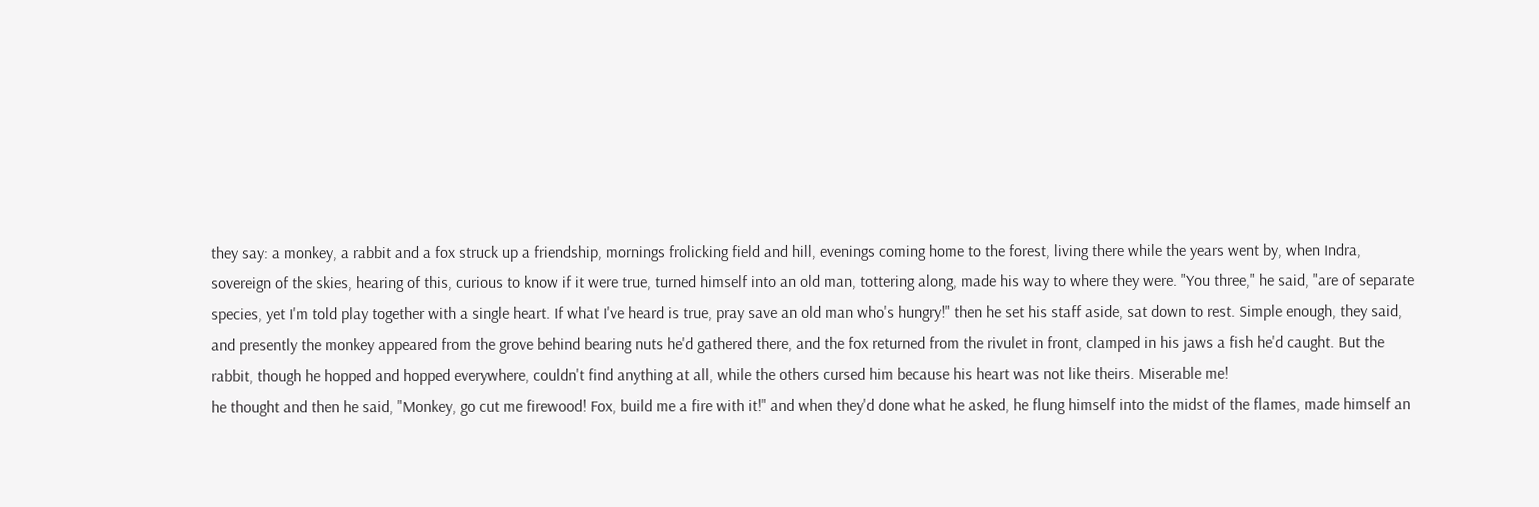they say: a monkey, a rabbit and a fox struck up a friendship, mornings frolicking field and hill, evenings coming home to the forest, living there while the years went by, when Indra, sovereign of the skies, hearing of this, curious to know if it were true, turned himself into an old man, tottering along, made his way to where they were. "You three," he said, "are of separate species, yet I'm told play together with a single heart. If what I've heard is true, pray save an old man who's hungry!" then he set his staff aside, sat down to rest. Simple enough, they said, and presently the monkey appeared from the grove behind bearing nuts he'd gathered there, and the fox returned from the rivulet in front, clamped in his jaws a fish he'd caught. But the rabbit, though he hopped and hopped everywhere, couldn't find anything at all, while the others cursed him because his heart was not like theirs. Miserable me!
he thought and then he said, "Monkey, go cut me firewood! Fox, build me a fire with it!" and when they'd done what he asked, he flung himself into the midst of the flames, made himself an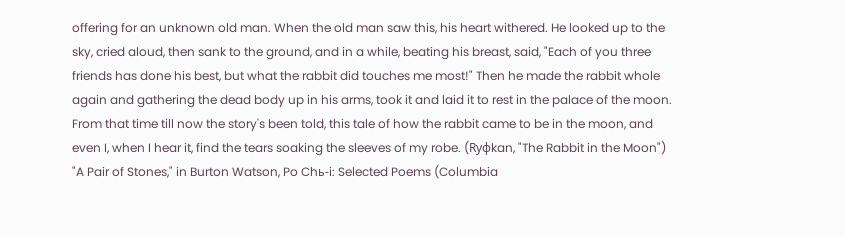offering for an unknown old man. When the old man saw this, his heart withered. He looked up to the sky, cried aloud, then sank to the ground, and in a while, beating his breast, said, "Each of you three friends has done his best, but what the rabbit did touches me most!" Then he made the rabbit whole again and gathering the dead body up in his arms, took it and laid it to rest in the palace of the moon. From that time till now the story's been told, this tale of how the rabbit came to be in the moon, and even I, when I hear it, find the tears soaking the sleeves of my robe. (Ryфkan, "The Rabbit in the Moon")
"A Pair of Stones," in Burton Watson, Po Chь-i: Selected Poems (Columbia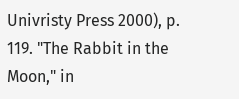Univristy Press 2000), p. 119. "The Rabbit in the Moon," in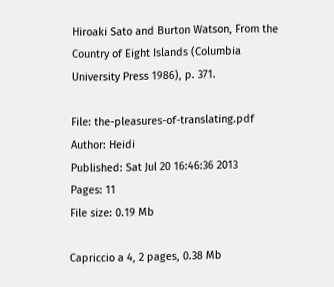Hiroaki Sato and Burton Watson, From the Country of Eight Islands (Columbia University Press 1986), p. 371.

File: the-pleasures-of-translating.pdf
Author: Heidi
Published: Sat Jul 20 16:46:36 2013
Pages: 11
File size: 0.19 Mb

Capriccio a 4, 2 pages, 0.38 Mb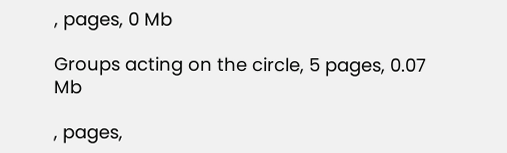, pages, 0 Mb

Groups acting on the circle, 5 pages, 0.07 Mb

, pages,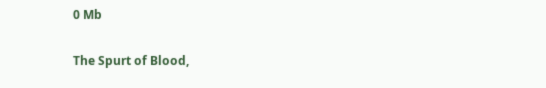0 Mb

The Spurt of Blood,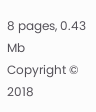8 pages, 0.43 Mb
Copyright © 2018